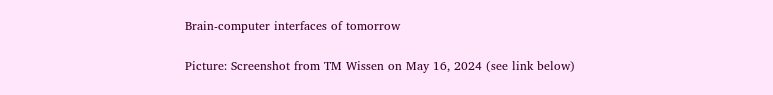Brain-computer interfaces of tomorrow

Picture: Screenshot from TM Wissen on May 16, 2024 (see link below)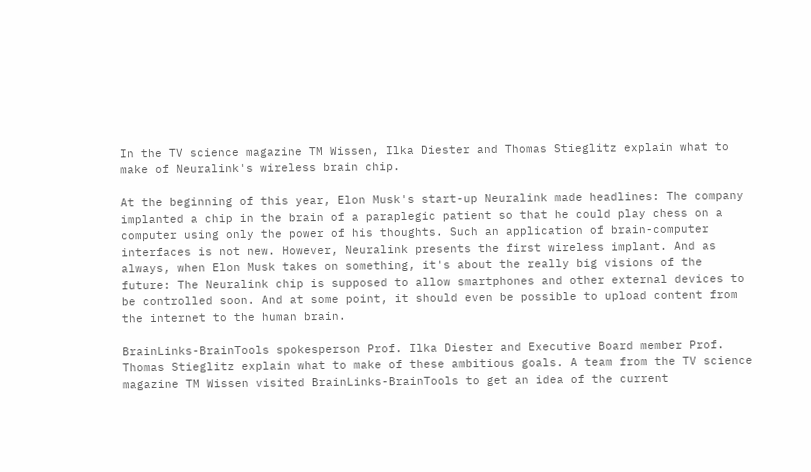In the TV science magazine TM Wissen, Ilka Diester and Thomas Stieglitz explain what to make of Neuralink's wireless brain chip.

At the beginning of this year, Elon Musk's start-up Neuralink made headlines: The company implanted a chip in the brain of a paraplegic patient so that he could play chess on a computer using only the power of his thoughts. Such an application of brain-computer interfaces is not new. However, Neuralink presents the first wireless implant. And as always, when Elon Musk takes on something, it's about the really big visions of the future: The Neuralink chip is supposed to allow smartphones and other external devices to be controlled soon. And at some point, it should even be possible to upload content from the internet to the human brain.

BrainLinks-BrainTools spokesperson Prof. Ilka Diester and Executive Board member Prof. Thomas Stieglitz explain what to make of these ambitious goals. A team from the TV science magazine TM Wissen visited BrainLinks-BrainTools to get an idea of the current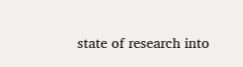state of research into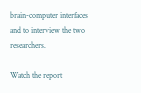brain-computer interfaces and to interview the two researchers.

Watch the report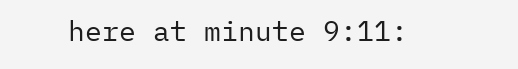here at minute 9:11: